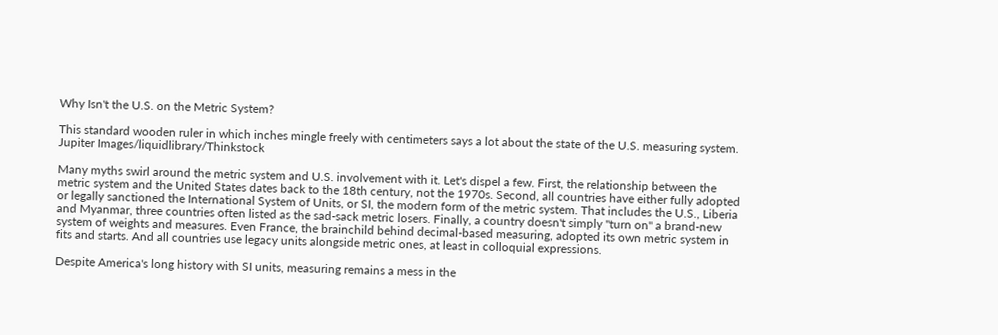Why Isn't the U.S. on the Metric System?

This standard wooden ruler in which inches mingle freely with centimeters says a lot about the state of the U.S. measuring system.
Jupiter Images/liquidlibrary/Thinkstock

Many myths swirl around the metric system and U.S. involvement with it. Let's dispel a few. First, the relationship between the metric system and the United States dates back to the 18th century, not the 1970s. Second, all countries have either fully adopted or legally sanctioned the International System of Units, or SI, the modern form of the metric system. That includes the U.S., Liberia and Myanmar, three countries often listed as the sad-sack metric losers. Finally, a country doesn't simply "turn on" a brand-new system of weights and measures. Even France, the brainchild behind decimal-based measuring, adopted its own metric system in fits and starts. And all countries use legacy units alongside metric ones, at least in colloquial expressions.

Despite America's long history with SI units, measuring remains a mess in the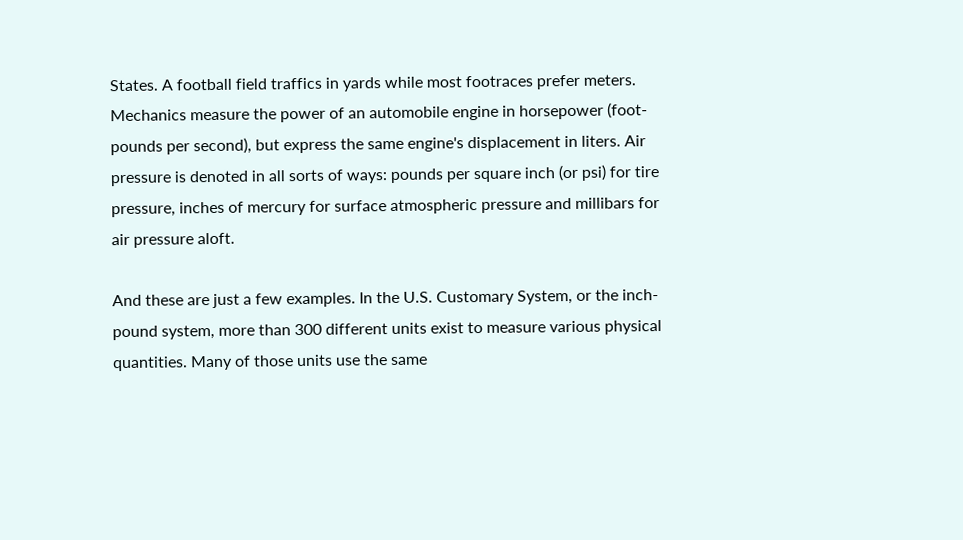States. A football field traffics in yards while most footraces prefer meters. Mechanics measure the power of an automobile engine in horsepower (foot-pounds per second), but express the same engine's displacement in liters. Air pressure is denoted in all sorts of ways: pounds per square inch (or psi) for tire pressure, inches of mercury for surface atmospheric pressure and millibars for air pressure aloft.

And these are just a few examples. In the U.S. Customary System, or the inch-pound system, more than 300 different units exist to measure various physical quantities. Many of those units use the same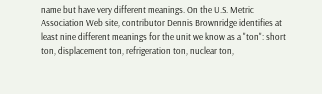name but have very different meanings. On the U.S. Metric Association Web site, contributor Dennis Brownridge identifies at least nine different meanings for the unit we know as a "ton": short ton, displacement ton, refrigeration ton, nuclear ton,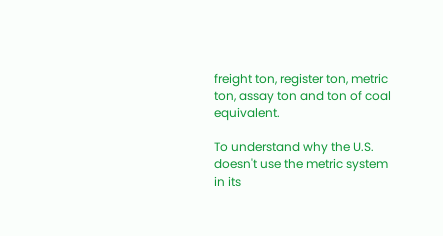freight ton, register ton, metric ton, assay ton and ton of coal equivalent.

To understand why the U.S. doesn't use the metric system in its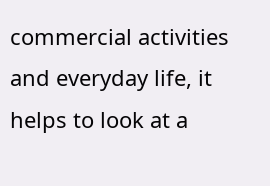commercial activities and everyday life, it helps to look at a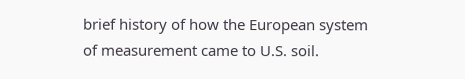brief history of how the European system of measurement came to U.S. soil.